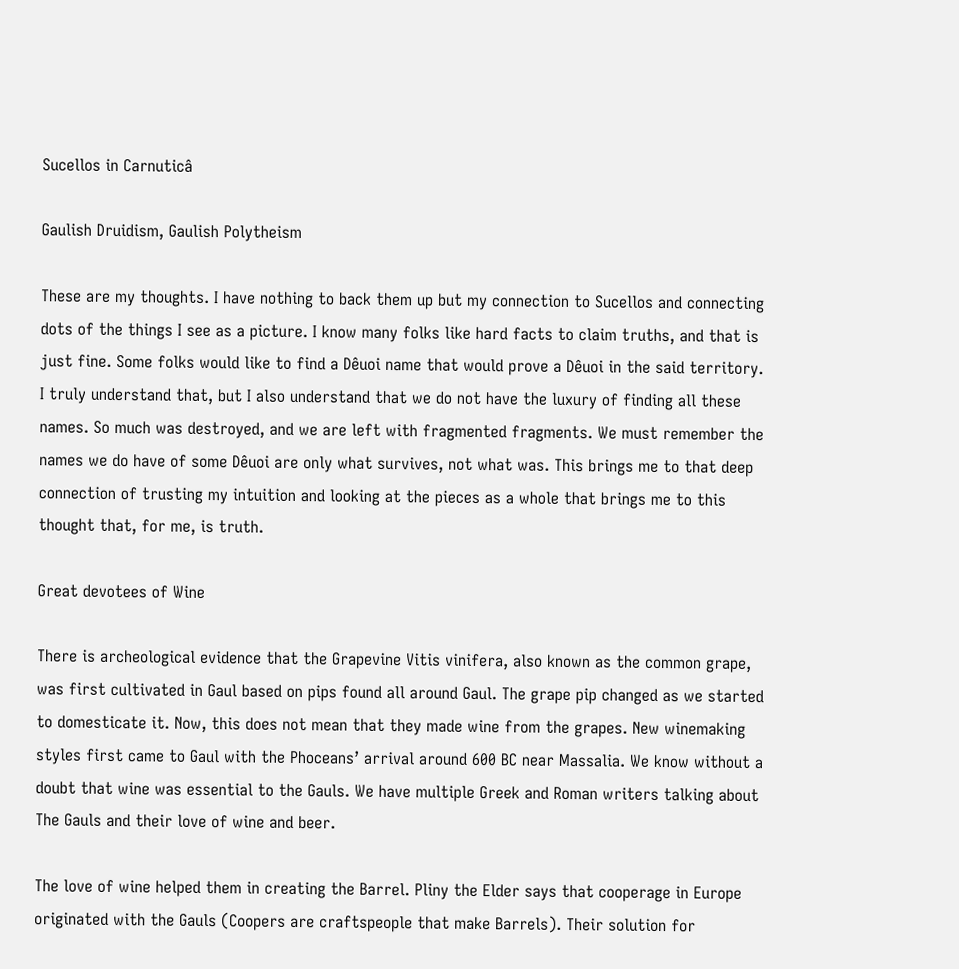Sucellos in Carnuticâ

Gaulish Druidism, Gaulish Polytheism

These are my thoughts. I have nothing to back them up but my connection to Sucellos and connecting dots of the things I see as a picture. I know many folks like hard facts to claim truths, and that is just fine. Some folks would like to find a Dêuoi name that would prove a Dêuoi in the said territory. I truly understand that, but I also understand that we do not have the luxury of finding all these names. So much was destroyed, and we are left with fragmented fragments. We must remember the names we do have of some Dêuoi are only what survives, not what was. This brings me to that deep connection of trusting my intuition and looking at the pieces as a whole that brings me to this thought that, for me, is truth.

Great devotees of Wine

There is archeological evidence that the Grapevine Vitis vinifera, also known as the common grape, was first cultivated in Gaul based on pips found all around Gaul. The grape pip changed as we started to domesticate it. Now, this does not mean that they made wine from the grapes. New winemaking styles first came to Gaul with the Phoceans’ arrival around 600 BC near Massalia. We know without a doubt that wine was essential to the Gauls. We have multiple Greek and Roman writers talking about The Gauls and their love of wine and beer.

The love of wine helped them in creating the Barrel. Pliny the Elder says that cooperage in Europe originated with the Gauls (Coopers are craftspeople that make Barrels). Their solution for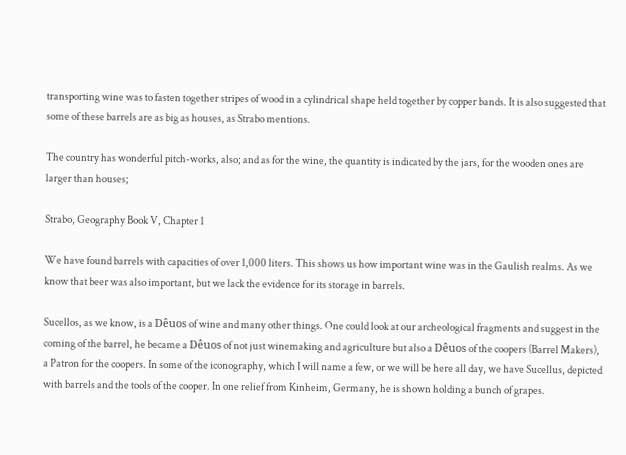transporting wine was to fasten together stripes of wood in a cylindrical shape held together by copper bands. It is also suggested that some of these barrels are as big as houses, as Strabo mentions.

The country has wonderful pitch-works, also; and as for the wine, the quantity is indicated by the jars, for the wooden ones are larger than houses;

Strabo, Geography Book V, Chapter 1

We have found barrels with capacities of over 1,000 liters. This shows us how important wine was in the Gaulish realms. As we know that beer was also important, but we lack the evidence for its storage in barrels.

Sucellos, as we know, is a Dêuos of wine and many other things. One could look at our archeological fragments and suggest in the coming of the barrel, he became a Dêuos of not just winemaking and agriculture but also a Dêuos of the coopers (Barrel Makers), a Patron for the coopers. In some of the iconography, which I will name a few, or we will be here all day, we have Sucellus, depicted with barrels and the tools of the cooper. In one relief from Kinheim, Germany, he is shown holding a bunch of grapes.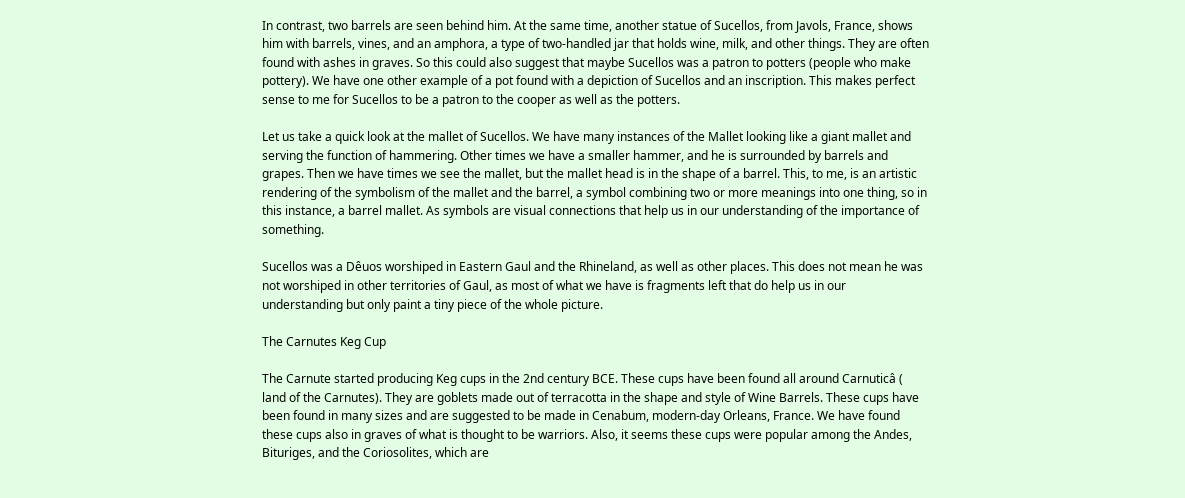In contrast, two barrels are seen behind him. At the same time, another statue of Sucellos, from Javols, France, shows him with barrels, vines, and an amphora, a type of two-handled jar that holds wine, milk, and other things. They are often found with ashes in graves. So this could also suggest that maybe Sucellos was a patron to potters (people who make pottery). We have one other example of a pot found with a depiction of Sucellos and an inscription. This makes perfect sense to me for Sucellos to be a patron to the cooper as well as the potters.

Let us take a quick look at the mallet of Sucellos. We have many instances of the Mallet looking like a giant mallet and serving the function of hammering. Other times we have a smaller hammer, and he is surrounded by barrels and grapes. Then we have times we see the mallet, but the mallet head is in the shape of a barrel. This, to me, is an artistic rendering of the symbolism of the mallet and the barrel, a symbol combining two or more meanings into one thing, so in this instance, a barrel mallet. As symbols are visual connections that help us in our understanding of the importance of something.

Sucellos was a Dêuos worshiped in Eastern Gaul and the Rhineland, as well as other places. This does not mean he was not worshiped in other territories of Gaul, as most of what we have is fragments left that do help us in our understanding but only paint a tiny piece of the whole picture.

The Carnutes Keg Cup

The Carnute started producing Keg cups in the 2nd century BCE. These cups have been found all around Carnuticâ ( land of the Carnutes). They are goblets made out of terracotta in the shape and style of Wine Barrels. These cups have been found in many sizes and are suggested to be made in Cenabum, modern-day Orleans, France. We have found these cups also in graves of what is thought to be warriors. Also, it seems these cups were popular among the Andes, Bituriges, and the Coriosolites, which are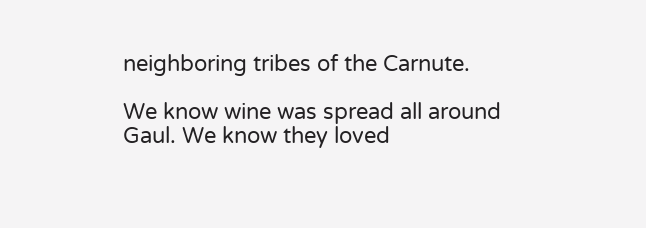neighboring tribes of the Carnute.

We know wine was spread all around Gaul. We know they loved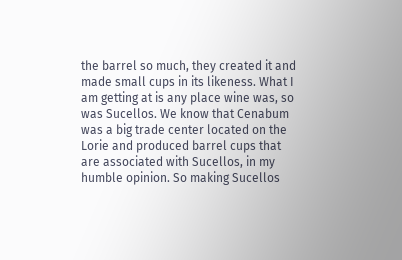the barrel so much, they created it and made small cups in its likeness. What I am getting at is any place wine was, so was Sucellos. We know that Cenabum was a big trade center located on the Lorie and produced barrel cups that are associated with Sucellos, in my humble opinion. So making Sucellos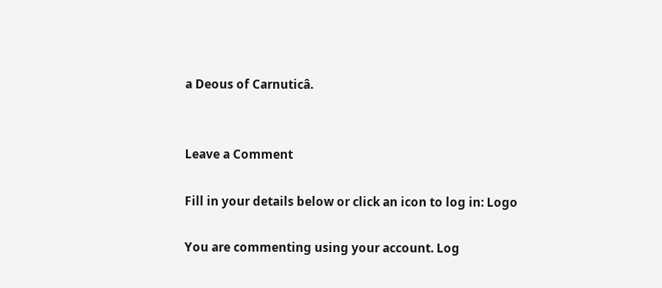a Deous of Carnuticâ.


Leave a Comment

Fill in your details below or click an icon to log in: Logo

You are commenting using your account. Log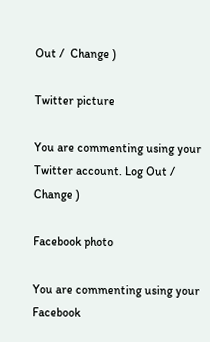Out /  Change )

Twitter picture

You are commenting using your Twitter account. Log Out /  Change )

Facebook photo

You are commenting using your Facebook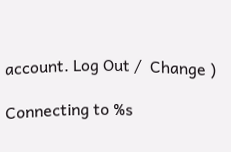account. Log Out /  Change )

Connecting to %s